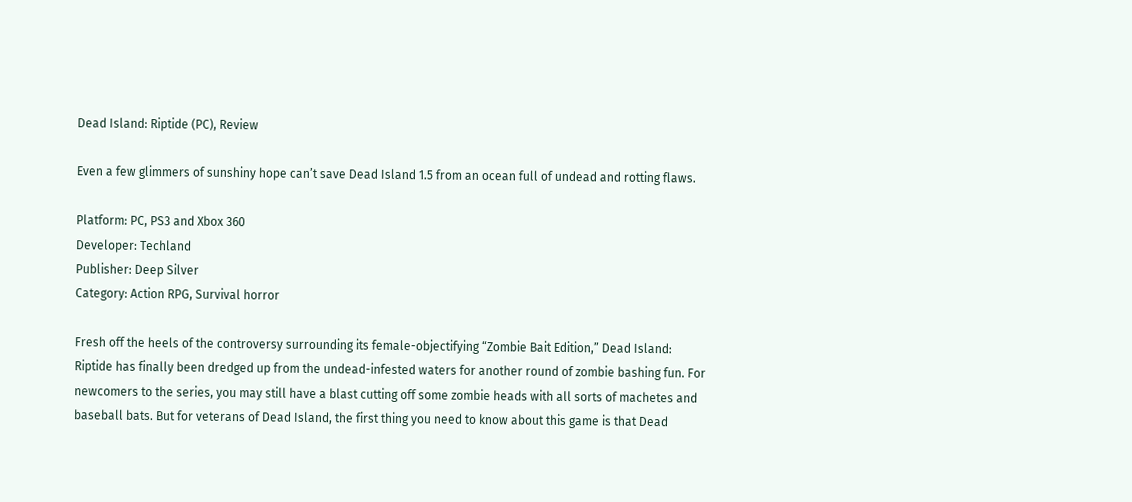Dead Island: Riptide (PC), Review

Even a few glimmers of sunshiny hope can’t save Dead Island 1.5 from an ocean full of undead and rotting flaws.

Platform: PC, PS3 and Xbox 360
Developer: Techland
Publisher: Deep Silver
Category: Action RPG, Survival horror

Fresh off the heels of the controversy surrounding its female-objectifying “Zombie Bait Edition,” Dead Island: Riptide has finally been dredged up from the undead-infested waters for another round of zombie bashing fun. For newcomers to the series, you may still have a blast cutting off some zombie heads with all sorts of machetes and baseball bats. But for veterans of Dead Island, the first thing you need to know about this game is that Dead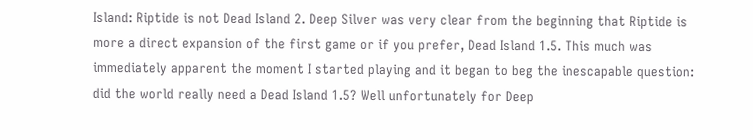Island: Riptide is not Dead Island 2. Deep Silver was very clear from the beginning that Riptide is more a direct expansion of the first game or if you prefer, Dead Island 1.5. This much was immediately apparent the moment I started playing and it began to beg the inescapable question: did the world really need a Dead Island 1.5? Well unfortunately for Deep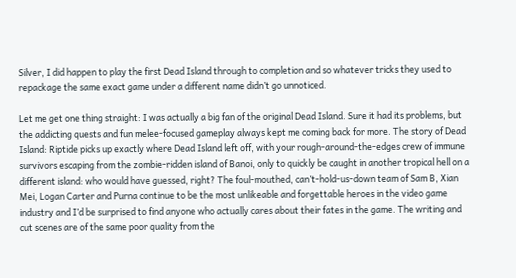Silver, I did happen to play the first Dead Island through to completion and so whatever tricks they used to repackage the same exact game under a different name didn’t go unnoticed.

Let me get one thing straight: I was actually a big fan of the original Dead Island. Sure it had its problems, but the addicting quests and fun melee-focused gameplay always kept me coming back for more. The story of Dead Island: Riptide picks up exactly where Dead Island left off, with your rough-around-the-edges crew of immune survivors escaping from the zombie-ridden island of Banoi, only to quickly be caught in another tropical hell on a different island: who would have guessed, right? The foul-mouthed, can’t-hold-us-down team of Sam B, Xian Mei, Logan Carter and Purna continue to be the most unlikeable and forgettable heroes in the video game industry and I’d be surprised to find anyone who actually cares about their fates in the game. The writing and cut scenes are of the same poor quality from the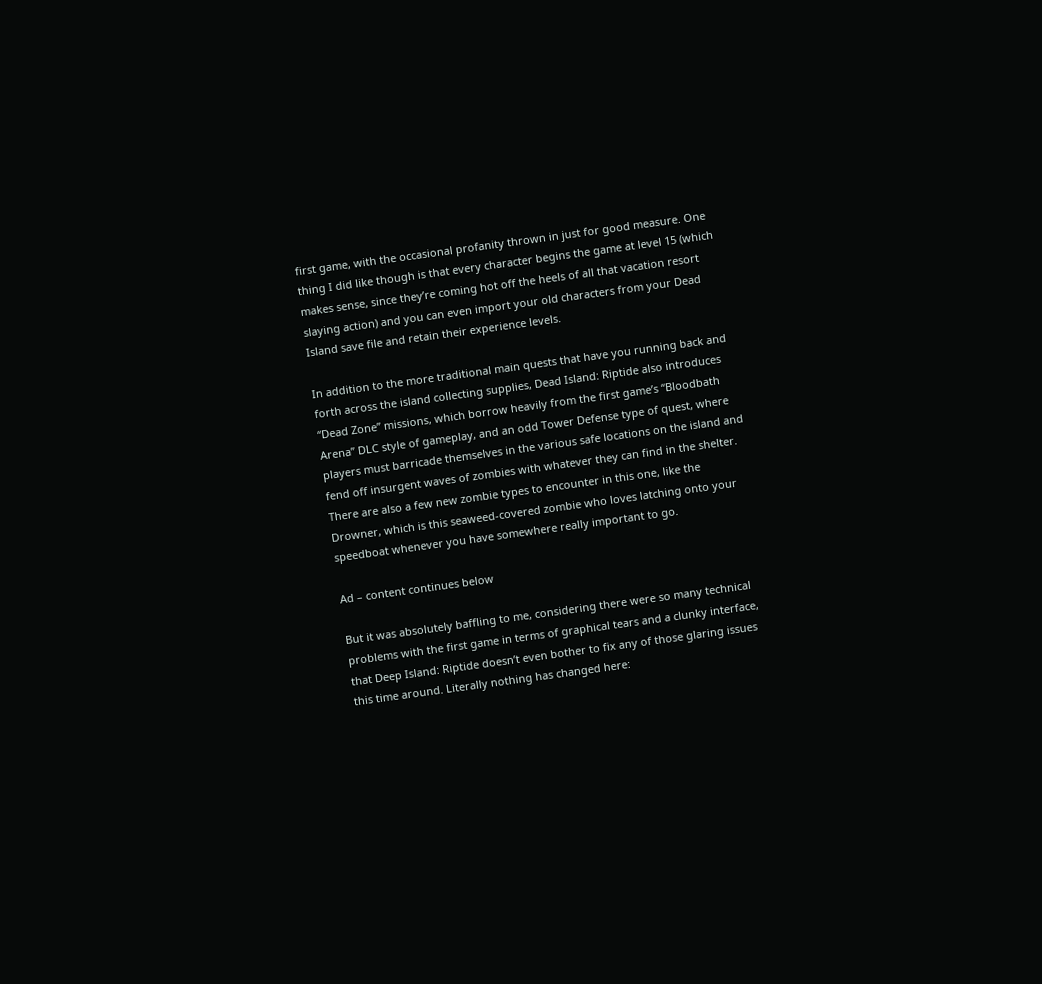first game, with the occasional profanity thrown in just for good measure. One thing I did like though is that every character begins the game at level 15 (which makes sense, since they’re coming hot off the heels of all that vacation resort slaying action) and you can even import your old characters from your Dead Island save file and retain their experience levels.

In addition to the more traditional main quests that have you running back and forth across the island collecting supplies, Dead Island: Riptide also introduces “Dead Zone” missions, which borrow heavily from the first game’s “Bloodbath Arena” DLC style of gameplay, and an odd Tower Defense type of quest, where players must barricade themselves in the various safe locations on the island and fend off insurgent waves of zombies with whatever they can find in the shelter. There are also a few new zombie types to encounter in this one, like the Drowner, which is this seaweed-covered zombie who loves latching onto your speedboat whenever you have somewhere really important to go.

Ad – content continues below

But it was absolutely baffling to me, considering there were so many technical problems with the first game in terms of graphical tears and a clunky interface, that Deep Island: Riptide doesn’t even bother to fix any of those glaring issues this time around. Literally nothing has changed here: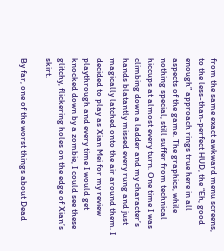from the same exact awkward menu screens, to the less-than-perfect HUD, the “Eh, good enough” approach rings true here in all aspects of the game. The graphics, while nothing special, still suffer from technical hiccups at almost every turn. One time I was climbing down a ladder and my character’s hands blatantly missed every rung and just magically latched onto the air around them. I decided to play as Xian Mei for my review playthrough and every time I would get knocked down by a zombie, I could see these glitchy, flickering holes on the edge of Xian’s skirt.

By far, one of the worst things about Dead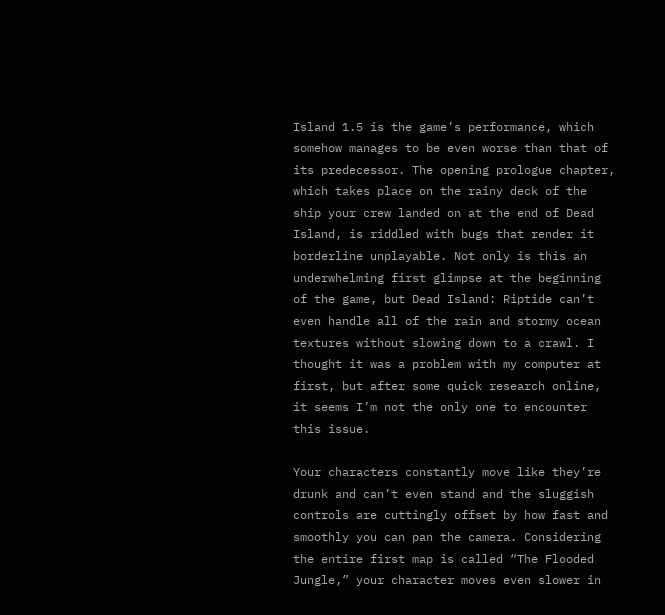Island 1.5 is the game’s performance, which somehow manages to be even worse than that of its predecessor. The opening prologue chapter, which takes place on the rainy deck of the ship your crew landed on at the end of Dead Island, is riddled with bugs that render it borderline unplayable. Not only is this an underwhelming first glimpse at the beginning of the game, but Dead Island: Riptide can’t even handle all of the rain and stormy ocean textures without slowing down to a crawl. I thought it was a problem with my computer at first, but after some quick research online, it seems I’m not the only one to encounter this issue.

Your characters constantly move like they’re drunk and can’t even stand and the sluggish controls are cuttingly offset by how fast and smoothly you can pan the camera. Considering the entire first map is called “The Flooded Jungle,” your character moves even slower in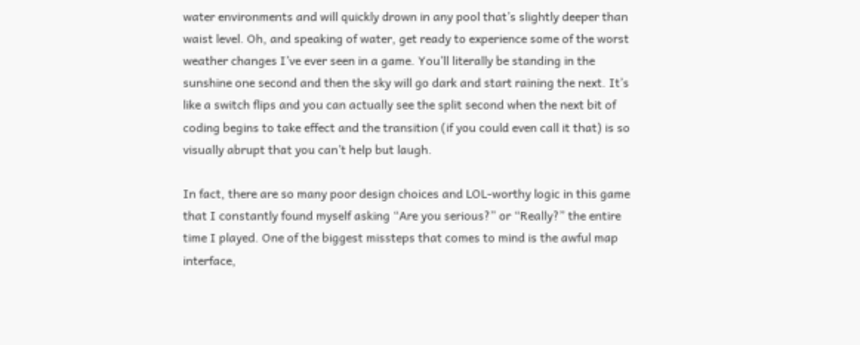water environments and will quickly drown in any pool that’s slightly deeper than waist level. Oh, and speaking of water, get ready to experience some of the worst weather changes I’ve ever seen in a game. You’ll literally be standing in the sunshine one second and then the sky will go dark and start raining the next. It’s like a switch flips and you can actually see the split second when the next bit of coding begins to take effect and the transition (if you could even call it that) is so visually abrupt that you can’t help but laugh.

In fact, there are so many poor design choices and LOL-worthy logic in this game that I constantly found myself asking “Are you serious?” or “Really?” the entire time I played. One of the biggest missteps that comes to mind is the awful map interface,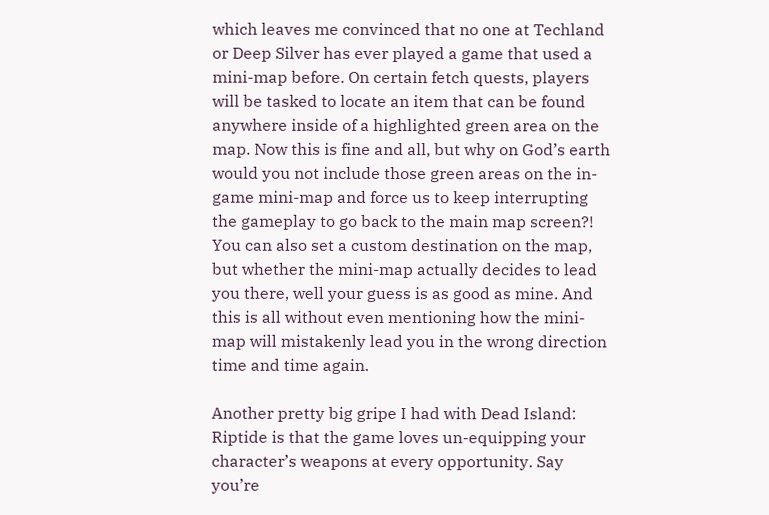which leaves me convinced that no one at Techland or Deep Silver has ever played a game that used a mini-map before. On certain fetch quests, players will be tasked to locate an item that can be found anywhere inside of a highlighted green area on the map. Now this is fine and all, but why on God’s earth would you not include those green areas on the in-game mini-map and force us to keep interrupting the gameplay to go back to the main map screen?! You can also set a custom destination on the map, but whether the mini-map actually decides to lead you there, well your guess is as good as mine. And this is all without even mentioning how the mini-map will mistakenly lead you in the wrong direction time and time again.

Another pretty big gripe I had with Dead Island: Riptide is that the game loves un-equipping your character’s weapons at every opportunity. Say you’re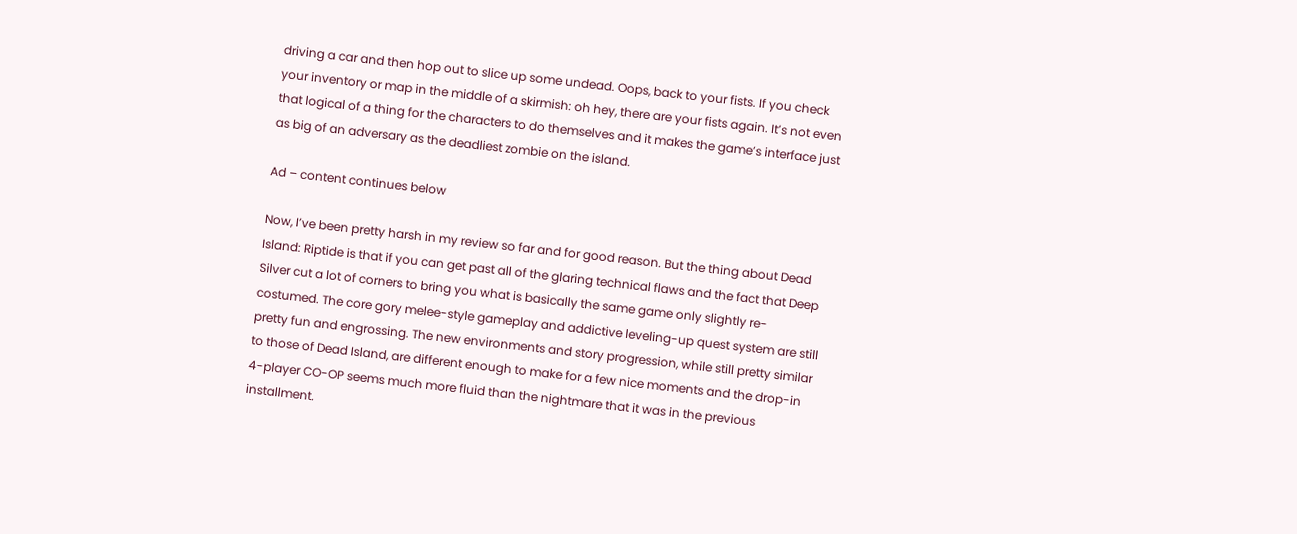driving a car and then hop out to slice up some undead. Oops, back to your fists. If you check your inventory or map in the middle of a skirmish: oh hey, there are your fists again. It’s not even that logical of a thing for the characters to do themselves and it makes the game’s interface just as big of an adversary as the deadliest zombie on the island.

Ad – content continues below

Now, I’ve been pretty harsh in my review so far and for good reason. But the thing about Dead Island: Riptide is that if you can get past all of the glaring technical flaws and the fact that Deep Silver cut a lot of corners to bring you what is basically the same game only slightly re-costumed. The core gory melee-style gameplay and addictive leveling-up quest system are still pretty fun and engrossing. The new environments and story progression, while still pretty similar to those of Dead Island, are different enough to make for a few nice moments and the drop-in 4-player CO-OP seems much more fluid than the nightmare that it was in the previous installment.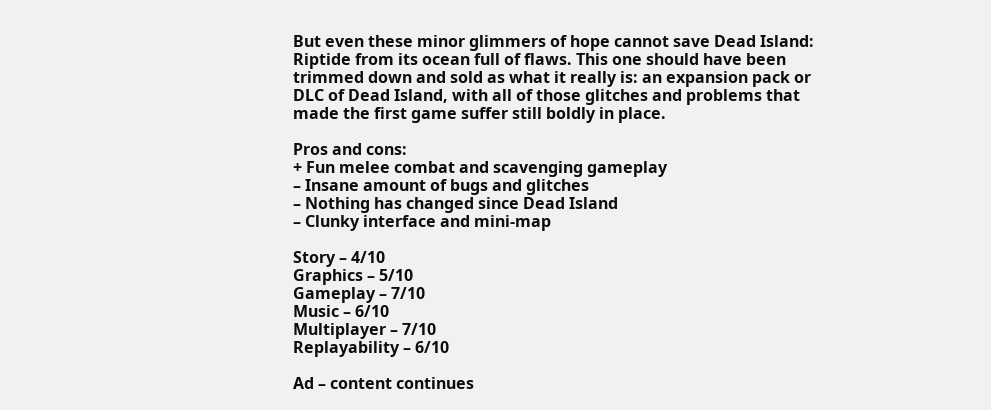But even these minor glimmers of hope cannot save Dead Island: Riptide from its ocean full of flaws. This one should have been trimmed down and sold as what it really is: an expansion pack or DLC of Dead Island, with all of those glitches and problems that made the first game suffer still boldly in place.

Pros and cons:
+ Fun melee combat and scavenging gameplay
– Insane amount of bugs and glitches
– Nothing has changed since Dead Island
– Clunky interface and mini-map

Story – 4/10
Graphics – 5/10
Gameplay – 7/10
Music – 6/10
Multiplayer – 7/10
Replayability – 6/10

Ad – content continues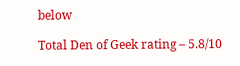below

Total Den of Geek rating – 5.8/10